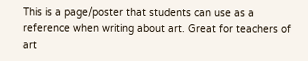This is a page/poster that students can use as a reference when writing about art. Great for teachers of art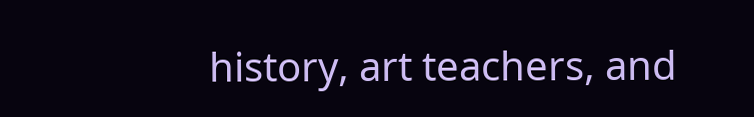history, art teachers, and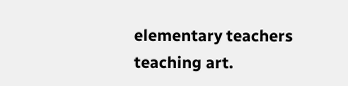elementary teachers teaching art.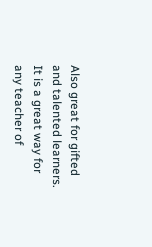Also great for gifted and talented learners. It is a great way for any teacher of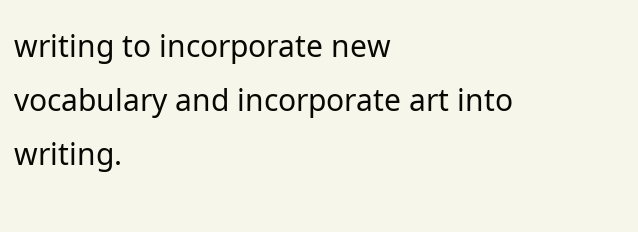writing to incorporate new vocabulary and incorporate art into writing.